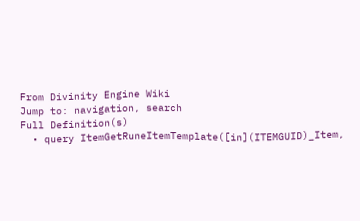From Divinity Engine Wiki
Jump to: navigation, search
Full Definition(s)
  • query ItemGetRuneItemTemplate([in](ITEMGUID)_Item,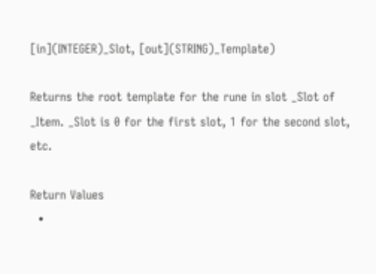[in](INTEGER)_Slot, [out](STRING)_Template)

Returns the root template for the rune in slot _Slot of _Item. _Slot is 0 for the first slot, 1 for the second slot, etc.

Return Values
  •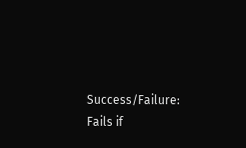Success/Failure: Fails if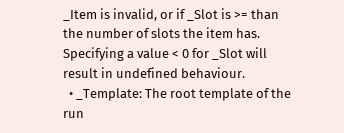_Item is invalid, or if _Slot is >= than the number of slots the item has. Specifying a value < 0 for _Slot will result in undefined behaviour.
  • _Template: The root template of the run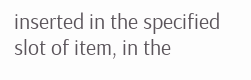inserted in the specified slot of item, in the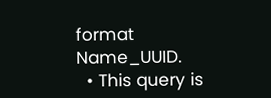format Name_UUID.
  • This query is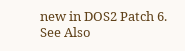new in DOS2 Patch 6.
See Also